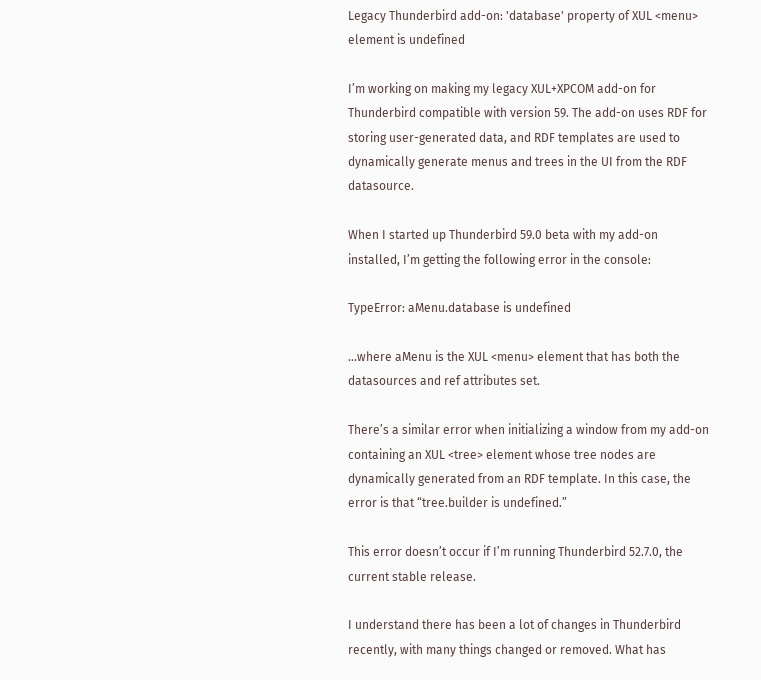Legacy Thunderbird add-on: 'database' property of XUL <menu> element is undefined

I’m working on making my legacy XUL+XPCOM add-on for Thunderbird compatible with version 59. The add-on uses RDF for storing user-generated data, and RDF templates are used to dynamically generate menus and trees in the UI from the RDF datasource.

When I started up Thunderbird 59.0 beta with my add-on installed, I’m getting the following error in the console:

TypeError: aMenu.database is undefined

…where aMenu is the XUL <menu> element that has both the datasources and ref attributes set.

There’s a similar error when initializing a window from my add-on containing an XUL <tree> element whose tree nodes are dynamically generated from an RDF template. In this case, the error is that “tree.builder is undefined.”

This error doesn’t occur if I’m running Thunderbird 52.7.0, the current stable release.

I understand there has been a lot of changes in Thunderbird recently, with many things changed or removed. What has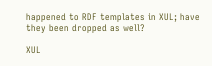happened to RDF templates in XUL; have they been dropped as well?

XUL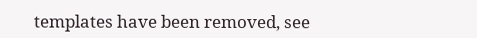templates have been removed, see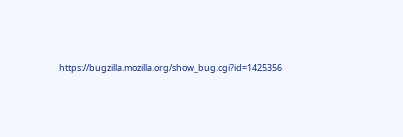https://bugzilla.mozilla.org/show_bug.cgi?id=1425356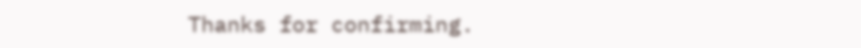Thanks for confirming.